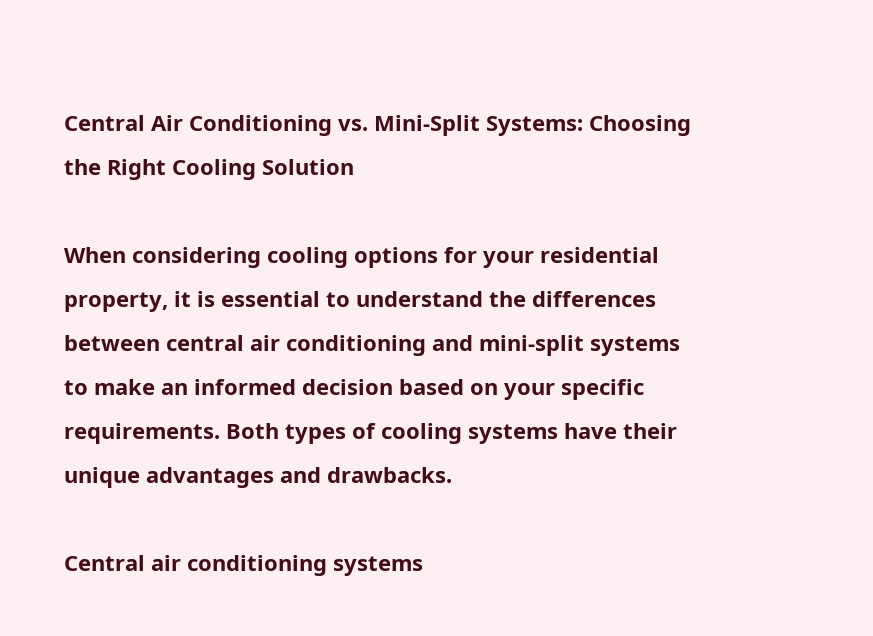Central Air Conditioning vs. Mini-Split Systems: Choosing the Right Cooling Solution

When considering cooling options for your residential property, it is essential to understand the differences between central air conditioning and mini-split systems to make an informed decision based on your specific requirements. Both types of cooling systems have their unique advantages and drawbacks.

Central air conditioning systems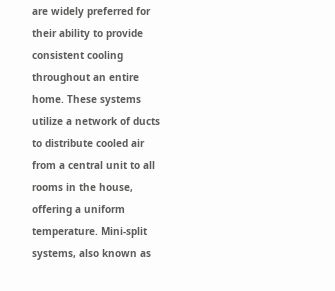are widely preferred for their ability to provide consistent cooling throughout an entire home. These systems utilize a network of ducts to distribute cooled air from a central unit to all rooms in the house, offering a uniform temperature. Mini-split systems, also known as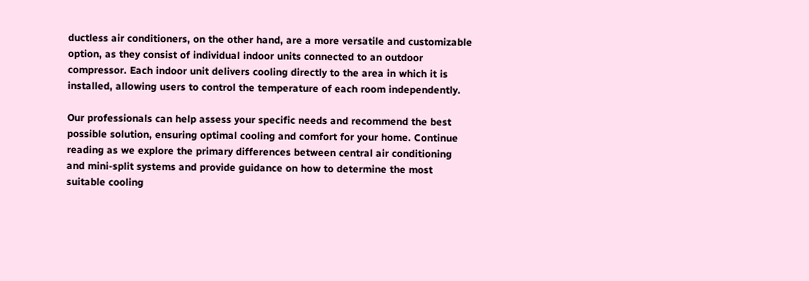ductless air conditioners, on the other hand, are a more versatile and customizable option, as they consist of individual indoor units connected to an outdoor compressor. Each indoor unit delivers cooling directly to the area in which it is installed, allowing users to control the temperature of each room independently.

Our professionals can help assess your specific needs and recommend the best possible solution, ensuring optimal cooling and comfort for your home. Continue reading as we explore the primary differences between central air conditioning and mini-split systems and provide guidance on how to determine the most suitable cooling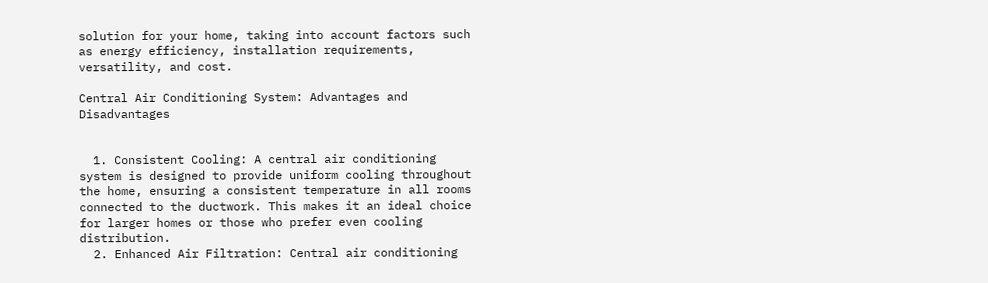solution for your home, taking into account factors such as energy efficiency, installation requirements, versatility, and cost.

Central Air Conditioning System: Advantages and Disadvantages


  1. Consistent Cooling: A central air conditioning system is designed to provide uniform cooling throughout the home, ensuring a consistent temperature in all rooms connected to the ductwork. This makes it an ideal choice for larger homes or those who prefer even cooling distribution.
  2. Enhanced Air Filtration: Central air conditioning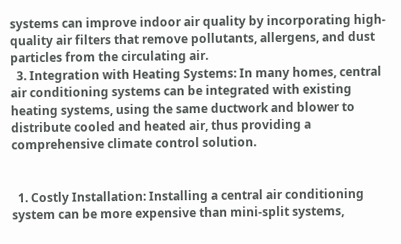systems can improve indoor air quality by incorporating high-quality air filters that remove pollutants, allergens, and dust particles from the circulating air.
  3. Integration with Heating Systems: In many homes, central air conditioning systems can be integrated with existing heating systems, using the same ductwork and blower to distribute cooled and heated air, thus providing a comprehensive climate control solution.


  1. Costly Installation: Installing a central air conditioning system can be more expensive than mini-split systems,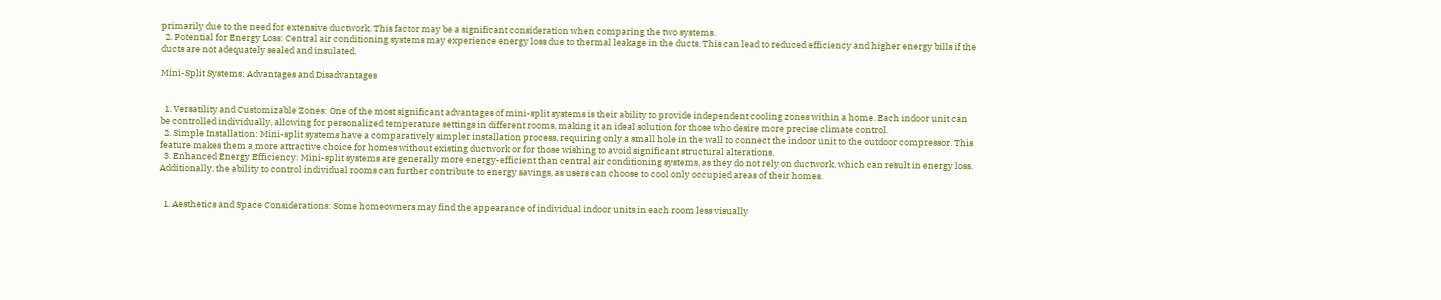primarily due to the need for extensive ductwork. This factor may be a significant consideration when comparing the two systems.
  2. Potential for Energy Loss: Central air conditioning systems may experience energy loss due to thermal leakage in the ducts. This can lead to reduced efficiency and higher energy bills if the ducts are not adequately sealed and insulated.

Mini-Split Systems: Advantages and Disadvantages


  1. Versatility and Customizable Zones: One of the most significant advantages of mini-split systems is their ability to provide independent cooling zones within a home. Each indoor unit can be controlled individually, allowing for personalized temperature settings in different rooms, making it an ideal solution for those who desire more precise climate control.
  2. Simple Installation: Mini-split systems have a comparatively simpler installation process, requiring only a small hole in the wall to connect the indoor unit to the outdoor compressor. This feature makes them a more attractive choice for homes without existing ductwork or for those wishing to avoid significant structural alterations.
  3. Enhanced Energy Efficiency: Mini-split systems are generally more energy-efficient than central air conditioning systems, as they do not rely on ductwork, which can result in energy loss. Additionally, the ability to control individual rooms can further contribute to energy savings, as users can choose to cool only occupied areas of their homes.


  1. Aesthetics and Space Considerations: Some homeowners may find the appearance of individual indoor units in each room less visually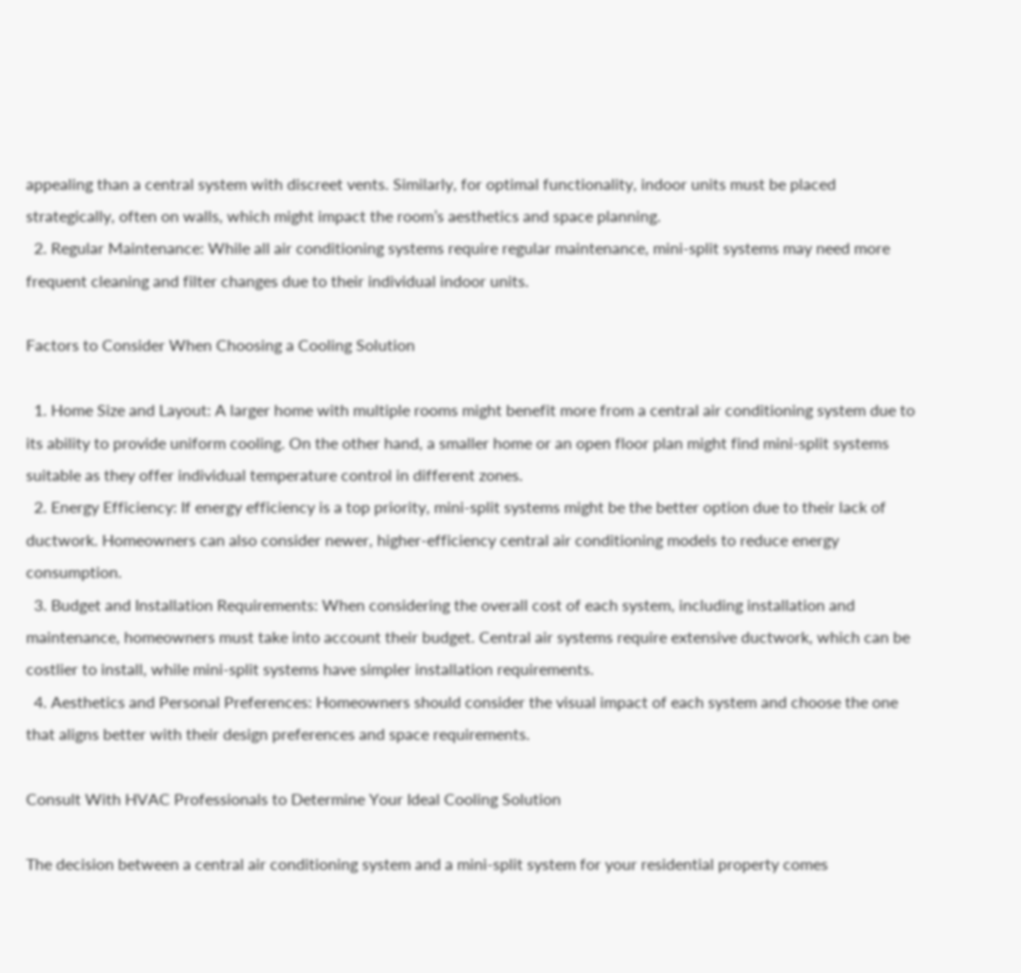appealing than a central system with discreet vents. Similarly, for optimal functionality, indoor units must be placed strategically, often on walls, which might impact the room’s aesthetics and space planning.
  2. Regular Maintenance: While all air conditioning systems require regular maintenance, mini-split systems may need more frequent cleaning and filter changes due to their individual indoor units.

Factors to Consider When Choosing a Cooling Solution

  1. Home Size and Layout: A larger home with multiple rooms might benefit more from a central air conditioning system due to its ability to provide uniform cooling. On the other hand, a smaller home or an open floor plan might find mini-split systems suitable as they offer individual temperature control in different zones.
  2. Energy Efficiency: If energy efficiency is a top priority, mini-split systems might be the better option due to their lack of ductwork. Homeowners can also consider newer, higher-efficiency central air conditioning models to reduce energy consumption.
  3. Budget and Installation Requirements: When considering the overall cost of each system, including installation and maintenance, homeowners must take into account their budget. Central air systems require extensive ductwork, which can be costlier to install, while mini-split systems have simpler installation requirements.
  4. Aesthetics and Personal Preferences: Homeowners should consider the visual impact of each system and choose the one that aligns better with their design preferences and space requirements.

Consult With HVAC Professionals to Determine Your Ideal Cooling Solution

The decision between a central air conditioning system and a mini-split system for your residential property comes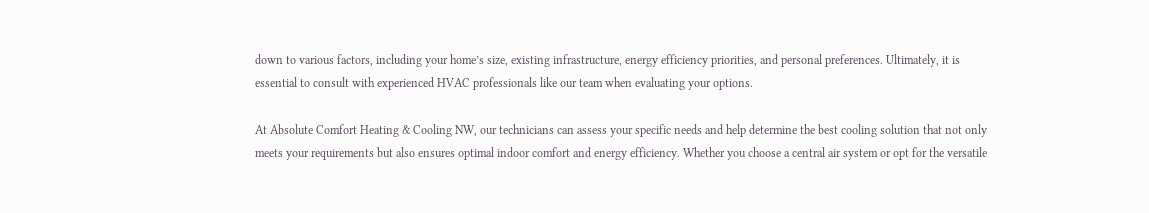down to various factors, including your home’s size, existing infrastructure, energy efficiency priorities, and personal preferences. Ultimately, it is essential to consult with experienced HVAC professionals like our team when evaluating your options.

At Absolute Comfort Heating & Cooling NW, our technicians can assess your specific needs and help determine the best cooling solution that not only meets your requirements but also ensures optimal indoor comfort and energy efficiency. Whether you choose a central air system or opt for the versatile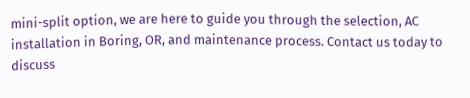mini-split option, we are here to guide you through the selection, AC installation in Boring, OR, and maintenance process. Contact us today to discuss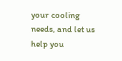your cooling needs, and let us help you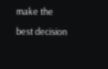make the best decision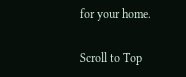for your home.

Scroll to Top